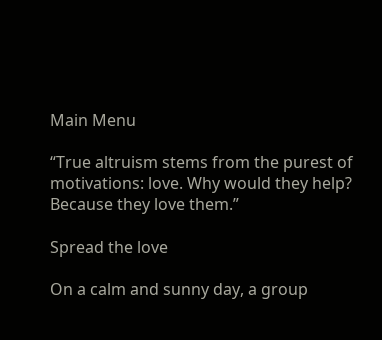Main Menu

“True altruism stems from the purest of motivations: love. Why would they help? Because they love them.”

Spread the love

On a calm and sunny day, a group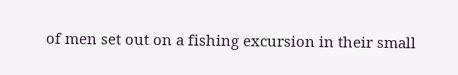of men set out on a fishing excursion in their small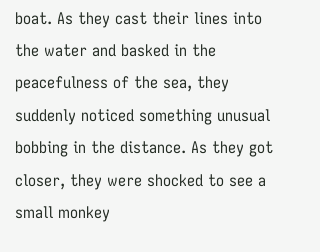boat. As they cast their lines into the water and basked in the peacefulness of the sea, they suddenly noticed something unusual bobbing in the distance. As they got closer, they were shocked to see a small monkey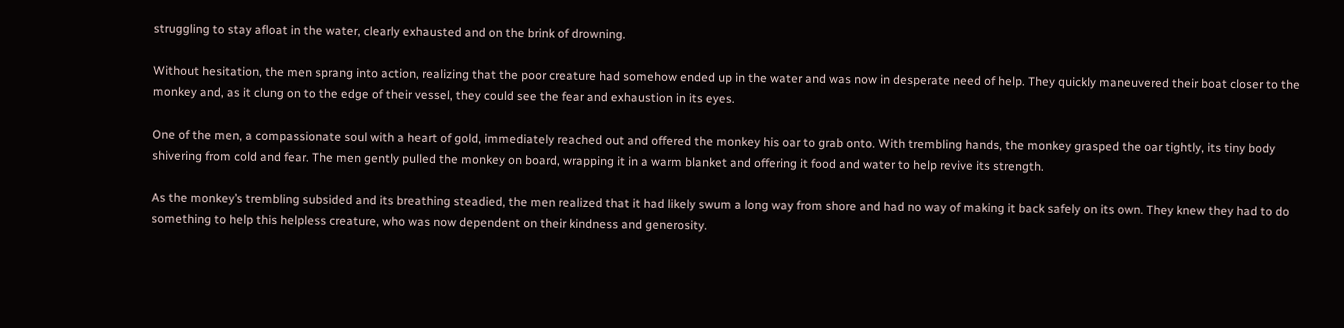struggling to stay afloat in the water, clearly exhausted and on the brink of drowning.

Without hesitation, the men sprang into action, realizing that the poor creature had somehow ended up in the water and was now in desperate need of help. They quickly maneuvered their boat closer to the monkey and, as it clung on to the edge of their vessel, they could see the fear and exhaustion in its eyes.

One of the men, a compassionate soul with a heart of gold, immediately reached out and offered the monkey his oar to grab onto. With trembling hands, the monkey grasped the oar tightly, its tiny body shivering from cold and fear. The men gently pulled the monkey on board, wrapping it in a warm blanket and offering it food and water to help revive its strength.

As the monkey’s trembling subsided and its breathing steadied, the men realized that it had likely swum a long way from shore and had no way of making it back safely on its own. They knew they had to do something to help this helpless creature, who was now dependent on their kindness and generosity.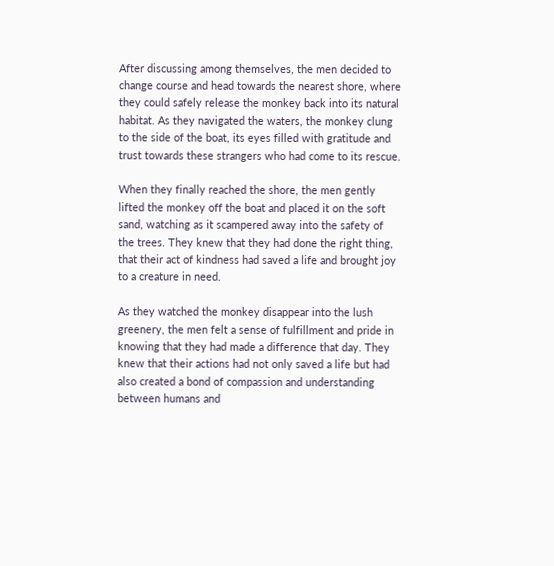After discussing among themselves, the men decided to change course and head towards the nearest shore, where they could safely release the monkey back into its natural habitat. As they navigated the waters, the monkey clung to the side of the boat, its eyes filled with gratitude and trust towards these strangers who had come to its rescue.

When they finally reached the shore, the men gently lifted the monkey off the boat and placed it on the soft sand, watching as it scampered away into the safety of the trees. They knew that they had done the right thing, that their act of kindness had saved a life and brought joy to a creature in need.

As they watched the monkey disappear into the lush greenery, the men felt a sense of fulfillment and pride in knowing that they had made a difference that day. They knew that their actions had not only saved a life but had also created a bond of compassion and understanding between humans and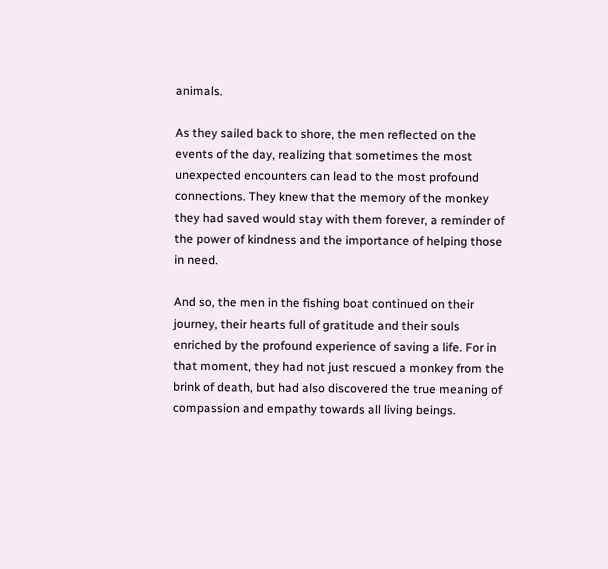animals.

As they sailed back to shore, the men reflected on the events of the day, realizing that sometimes the most unexpected encounters can lead to the most profound connections. They knew that the memory of the monkey they had saved would stay with them forever, a reminder of the power of kindness and the importance of helping those in need.

And so, the men in the fishing boat continued on their journey, their hearts full of gratitude and their souls enriched by the profound experience of saving a life. For in that moment, they had not just rescued a monkey from the brink of death, but had also discovered the true meaning of compassion and empathy towards all living beings.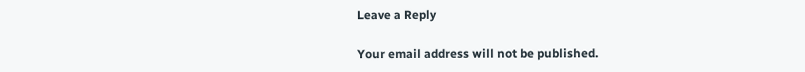Leave a Reply

Your email address will not be published.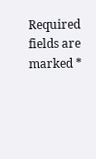Required fields are marked *